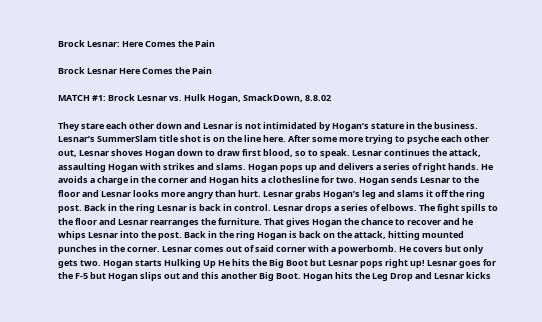Brock Lesnar: Here Comes the Pain

Brock Lesnar Here Comes the Pain

MATCH #1: Brock Lesnar vs. Hulk Hogan, SmackDown, 8.8.02

They stare each other down and Lesnar is not intimidated by Hogan’s stature in the business. Lesnar’s SummerSlam title shot is on the line here. After some more trying to psyche each other out, Lesnar shoves Hogan down to draw first blood, so to speak. Lesnar continues the attack, assaulting Hogan with strikes and slams. Hogan pops up and delivers a series of right hands. He avoids a charge in the corner and Hogan hits a clothesline for two. Hogan sends Lesnar to the floor and Lesnar looks more angry than hurt. Lesnar grabs Hogan’s leg and slams it off the ring post. Back in the ring Lesnar is back in control. Lesnar drops a series of elbows. The fight spills to the floor and Lesnar rearranges the furniture. That gives Hogan the chance to recover and he whips Lesnar into the post. Back in the ring Hogan is back on the attack, hitting mounted punches in the corner. Lesnar comes out of said corner with a powerbomb. He covers but only gets two. Hogan starts Hulking Up He hits the Big Boot but Lesnar pops right up! Lesnar goes for the F-5 but Hogan slips out and this another Big Boot. Hogan hits the Leg Drop and Lesnar kicks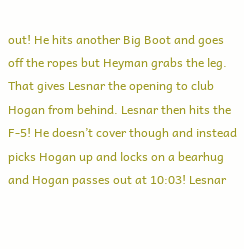out! He hits another Big Boot and goes off the ropes but Heyman grabs the leg. That gives Lesnar the opening to club Hogan from behind. Lesnar then hits the F-5! He doesn’t cover though and instead picks Hogan up and locks on a bearhug and Hogan passes out at 10:03! Lesnar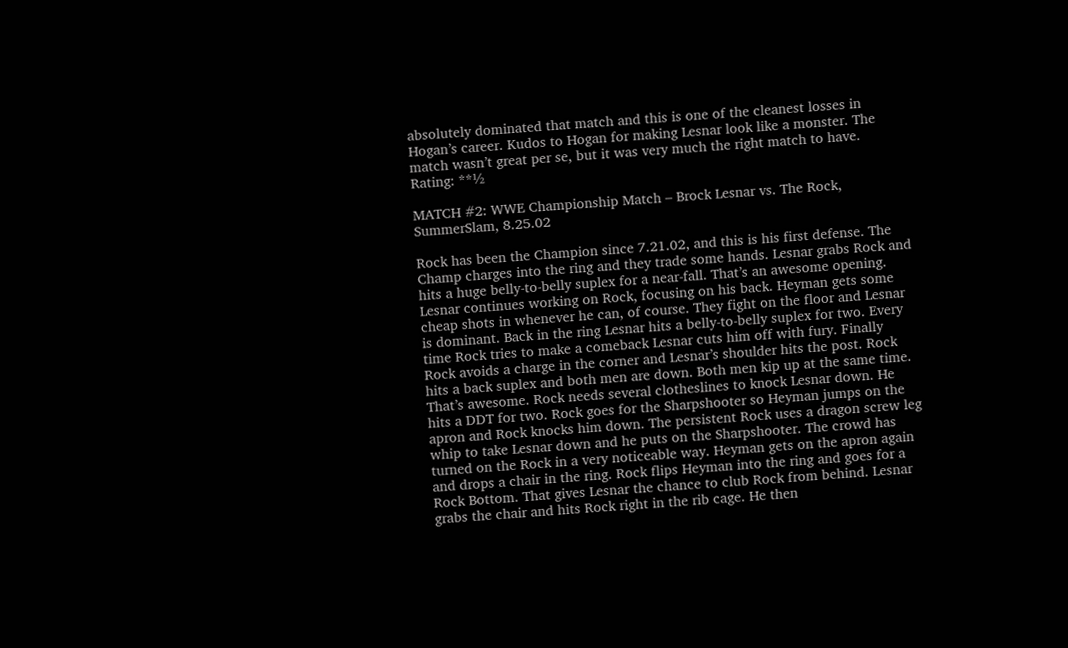absolutely dominated that match and this is one of the cleanest losses in Hogan’s career. Kudos to Hogan for making Lesnar look like a monster. The match wasn’t great per se, but it was very much the right match to have.
Rating: **½

MATCH #2: WWE Championship Match – Brock Lesnar vs. The Rock, SummerSlam, 8.25.02

Rock has been the Champion since 7.21.02, and this is his first defense. The Champ charges into the ring and they trade some hands. Lesnar grabs Rock and hits a huge belly-to-belly suplex for a near-fall. That’s an awesome opening. Lesnar continues working on Rock, focusing on his back. Heyman gets some cheap shots in whenever he can, of course. They fight on the floor and Lesnar is dominant. Back in the ring Lesnar hits a belly-to-belly suplex for two. Every time Rock tries to make a comeback Lesnar cuts him off with fury. Finally Rock avoids a charge in the corner and Lesnar’s shoulder hits the post. Rock hits a back suplex and both men are down. Both men kip up at the same time. That’s awesome. Rock needs several clotheslines to knock Lesnar down. He hits a DDT for two. Rock goes for the Sharpshooter so Heyman jumps on the apron and Rock knocks him down. The persistent Rock uses a dragon screw leg whip to take Lesnar down and he puts on the Sharpshooter. The crowd has turned on the Rock in a very noticeable way. Heyman gets on the apron again and drops a chair in the ring. Rock flips Heyman into the ring and goes for a Rock Bottom. That gives Lesnar the chance to club Rock from behind. Lesnar grabs the chair and hits Rock right in the rib cage. He then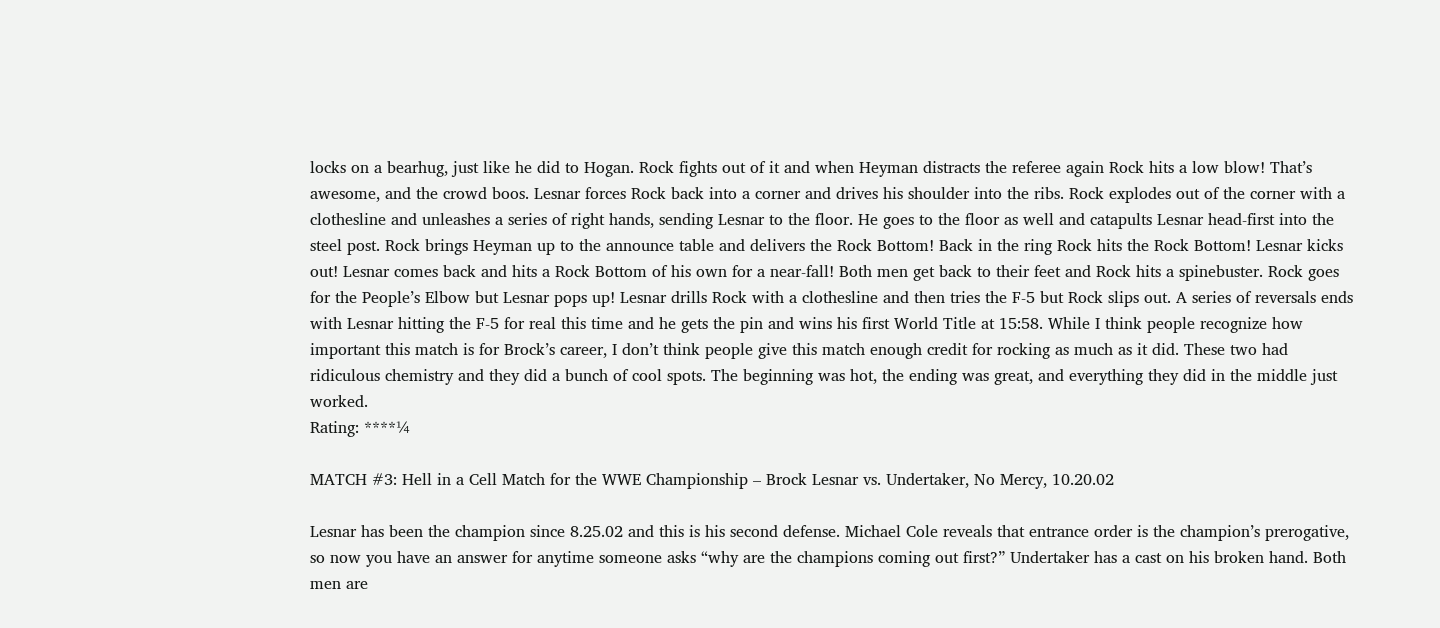locks on a bearhug, just like he did to Hogan. Rock fights out of it and when Heyman distracts the referee again Rock hits a low blow! That’s awesome, and the crowd boos. Lesnar forces Rock back into a corner and drives his shoulder into the ribs. Rock explodes out of the corner with a clothesline and unleashes a series of right hands, sending Lesnar to the floor. He goes to the floor as well and catapults Lesnar head-first into the steel post. Rock brings Heyman up to the announce table and delivers the Rock Bottom! Back in the ring Rock hits the Rock Bottom! Lesnar kicks out! Lesnar comes back and hits a Rock Bottom of his own for a near-fall! Both men get back to their feet and Rock hits a spinebuster. Rock goes for the People’s Elbow but Lesnar pops up! Lesnar drills Rock with a clothesline and then tries the F-5 but Rock slips out. A series of reversals ends with Lesnar hitting the F-5 for real this time and he gets the pin and wins his first World Title at 15:58. While I think people recognize how important this match is for Brock’s career, I don’t think people give this match enough credit for rocking as much as it did. These two had ridiculous chemistry and they did a bunch of cool spots. The beginning was hot, the ending was great, and everything they did in the middle just worked.
Rating: ****¼

MATCH #3: Hell in a Cell Match for the WWE Championship – Brock Lesnar vs. Undertaker, No Mercy, 10.20.02

Lesnar has been the champion since 8.25.02 and this is his second defense. Michael Cole reveals that entrance order is the champion’s prerogative, so now you have an answer for anytime someone asks “why are the champions coming out first?” Undertaker has a cast on his broken hand. Both men are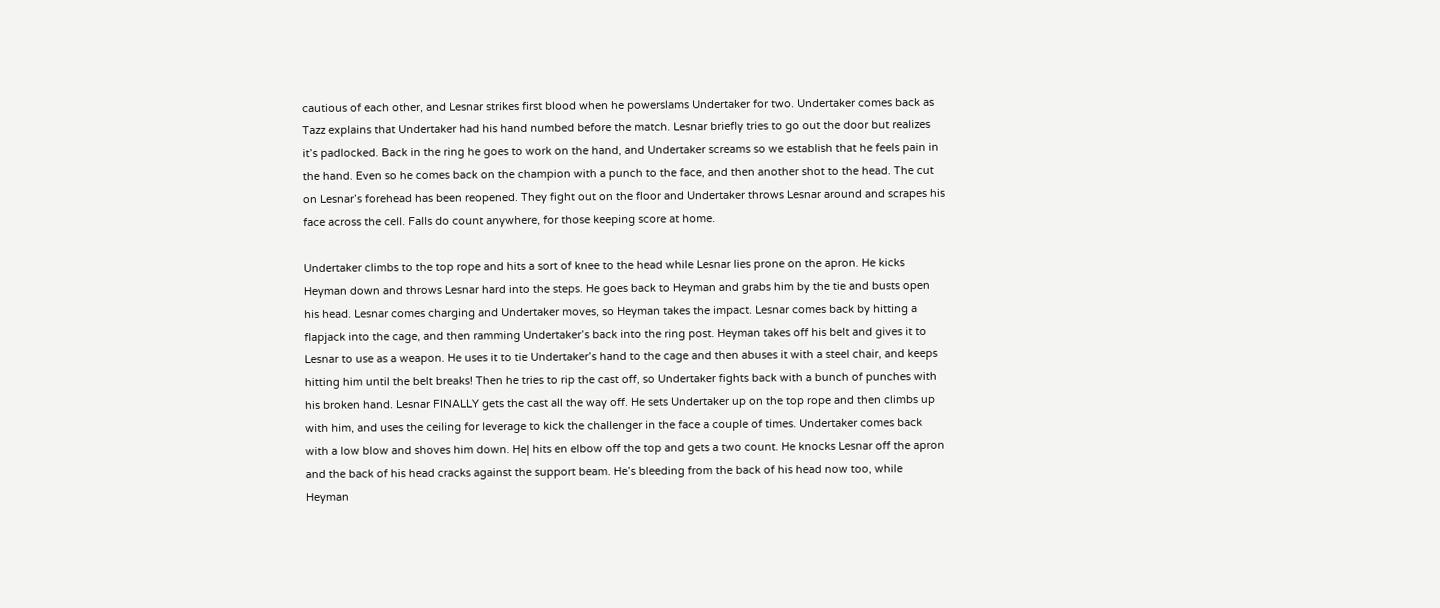cautious of each other, and Lesnar strikes first blood when he powerslams Undertaker for two. Undertaker comes back as Tazz explains that Undertaker had his hand numbed before the match. Lesnar briefly tries to go out the door but realizes it’s padlocked. Back in the ring he goes to work on the hand, and Undertaker screams so we establish that he feels pain in the hand. Even so he comes back on the champion with a punch to the face, and then another shot to the head. The cut on Lesnar’s forehead has been reopened. They fight out on the floor and Undertaker throws Lesnar around and scrapes his face across the cell. Falls do count anywhere, for those keeping score at home.

Undertaker climbs to the top rope and hits a sort of knee to the head while Lesnar lies prone on the apron. He kicks Heyman down and throws Lesnar hard into the steps. He goes back to Heyman and grabs him by the tie and busts open his head. Lesnar comes charging and Undertaker moves, so Heyman takes the impact. Lesnar comes back by hitting a flapjack into the cage, and then ramming Undertaker’s back into the ring post. Heyman takes off his belt and gives it to Lesnar to use as a weapon. He uses it to tie Undertaker’s hand to the cage and then abuses it with a steel chair, and keeps hitting him until the belt breaks! Then he tries to rip the cast off, so Undertaker fights back with a bunch of punches with his broken hand. Lesnar FINALLY gets the cast all the way off. He sets Undertaker up on the top rope and then climbs up with him, and uses the ceiling for leverage to kick the challenger in the face a couple of times. Undertaker comes back with a low blow and shoves him down. He| hits en elbow off the top and gets a two count. He knocks Lesnar off the apron and the back of his head cracks against the support beam. He’s bleeding from the back of his head now too, while Heyman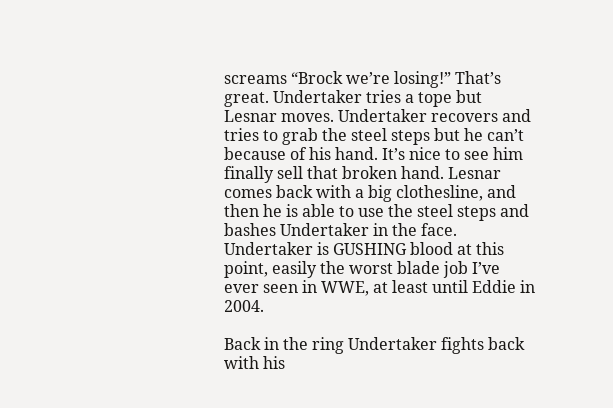screams “Brock we’re losing!” That’s great. Undertaker tries a tope but Lesnar moves. Undertaker recovers and tries to grab the steel steps but he can’t because of his hand. It’s nice to see him finally sell that broken hand. Lesnar comes back with a big clothesline, and then he is able to use the steel steps and bashes Undertaker in the face. Undertaker is GUSHING blood at this point, easily the worst blade job I’ve ever seen in WWE, at least until Eddie in 2004.

Back in the ring Undertaker fights back with his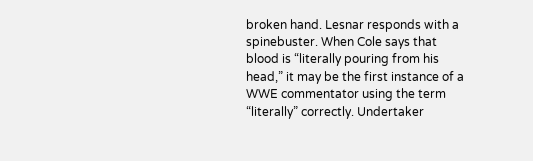broken hand. Lesnar responds with a spinebuster. When Cole says that blood is “literally pouring from his head,” it may be the first instance of a WWE commentator using the term “literally” correctly. Undertaker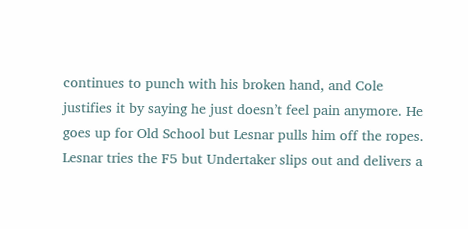continues to punch with his broken hand, and Cole justifies it by saying he just doesn’t feel pain anymore. He goes up for Old School but Lesnar pulls him off the ropes. Lesnar tries the F5 but Undertaker slips out and delivers a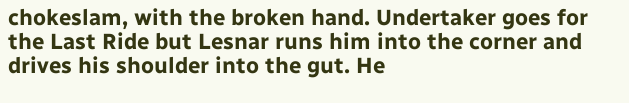chokeslam, with the broken hand. Undertaker goes for the Last Ride but Lesnar runs him into the corner and drives his shoulder into the gut. He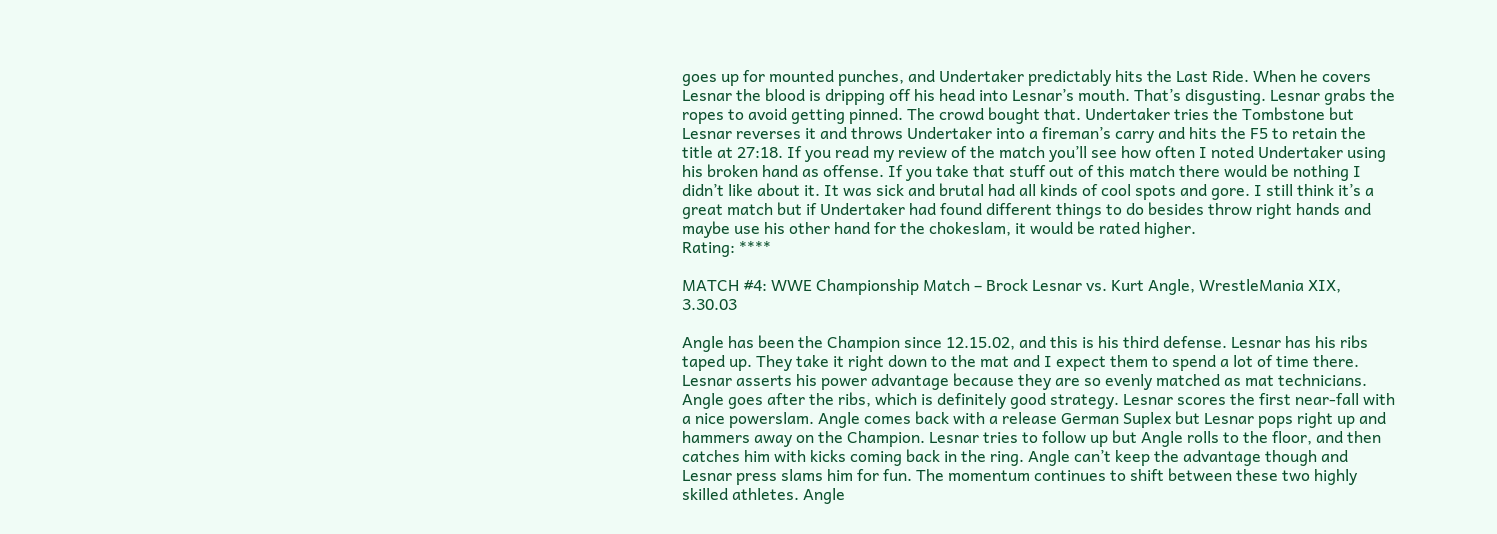goes up for mounted punches, and Undertaker predictably hits the Last Ride. When he covers Lesnar the blood is dripping off his head into Lesnar’s mouth. That’s disgusting. Lesnar grabs the ropes to avoid getting pinned. The crowd bought that. Undertaker tries the Tombstone but Lesnar reverses it and throws Undertaker into a fireman’s carry and hits the F5 to retain the title at 27:18. If you read my review of the match you’ll see how often I noted Undertaker using his broken hand as offense. If you take that stuff out of this match there would be nothing I didn’t like about it. It was sick and brutal had all kinds of cool spots and gore. I still think it’s a great match but if Undertaker had found different things to do besides throw right hands and maybe use his other hand for the chokeslam, it would be rated higher.
Rating: ****

MATCH #4: WWE Championship Match – Brock Lesnar vs. Kurt Angle, WrestleMania XIX, 3.30.03

Angle has been the Champion since 12.15.02, and this is his third defense. Lesnar has his ribs taped up. They take it right down to the mat and I expect them to spend a lot of time there. Lesnar asserts his power advantage because they are so evenly matched as mat technicians. Angle goes after the ribs, which is definitely good strategy. Lesnar scores the first near-fall with a nice powerslam. Angle comes back with a release German Suplex but Lesnar pops right up and hammers away on the Champion. Lesnar tries to follow up but Angle rolls to the floor, and then catches him with kicks coming back in the ring. Angle can’t keep the advantage though and Lesnar press slams him for fun. The momentum continues to shift between these two highly skilled athletes. Angle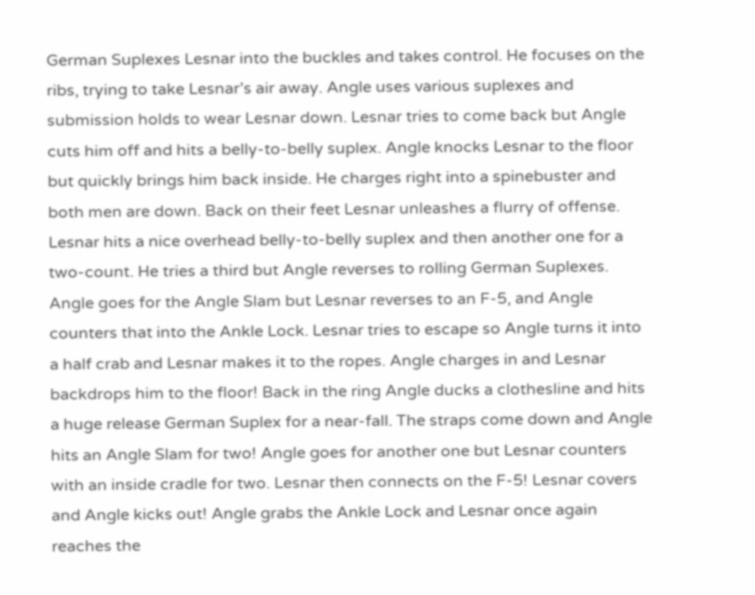German Suplexes Lesnar into the buckles and takes control. He focuses on the ribs, trying to take Lesnar’s air away. Angle uses various suplexes and submission holds to wear Lesnar down. Lesnar tries to come back but Angle cuts him off and hits a belly-to-belly suplex. Angle knocks Lesnar to the floor but quickly brings him back inside. He charges right into a spinebuster and both men are down. Back on their feet Lesnar unleashes a flurry of offense. Lesnar hits a nice overhead belly-to-belly suplex and then another one for a two-count. He tries a third but Angle reverses to rolling German Suplexes. Angle goes for the Angle Slam but Lesnar reverses to an F-5, and Angle counters that into the Ankle Lock. Lesnar tries to escape so Angle turns it into a half crab and Lesnar makes it to the ropes. Angle charges in and Lesnar backdrops him to the floor! Back in the ring Angle ducks a clothesline and hits a huge release German Suplex for a near-fall. The straps come down and Angle hits an Angle Slam for two! Angle goes for another one but Lesnar counters with an inside cradle for two. Lesnar then connects on the F-5! Lesnar covers and Angle kicks out! Angle grabs the Ankle Lock and Lesnar once again reaches the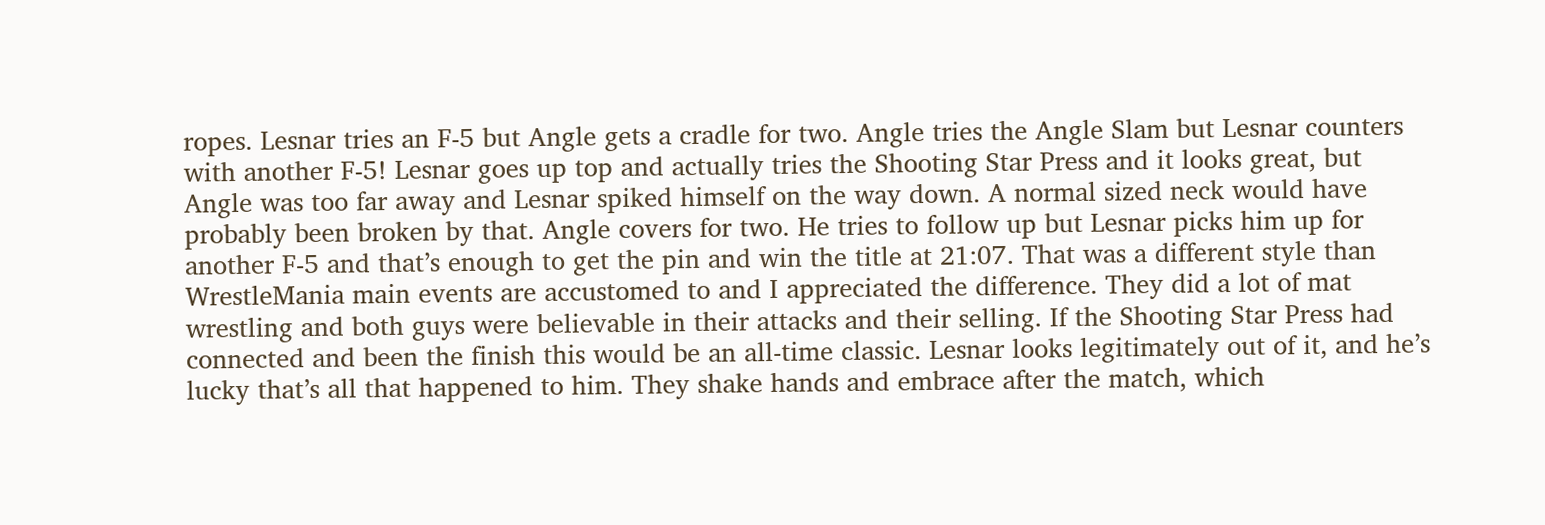ropes. Lesnar tries an F-5 but Angle gets a cradle for two. Angle tries the Angle Slam but Lesnar counters with another F-5! Lesnar goes up top and actually tries the Shooting Star Press and it looks great, but Angle was too far away and Lesnar spiked himself on the way down. A normal sized neck would have probably been broken by that. Angle covers for two. He tries to follow up but Lesnar picks him up for another F-5 and that’s enough to get the pin and win the title at 21:07. That was a different style than WrestleMania main events are accustomed to and I appreciated the difference. They did a lot of mat wrestling and both guys were believable in their attacks and their selling. If the Shooting Star Press had connected and been the finish this would be an all-time classic. Lesnar looks legitimately out of it, and he’s lucky that’s all that happened to him. They shake hands and embrace after the match, which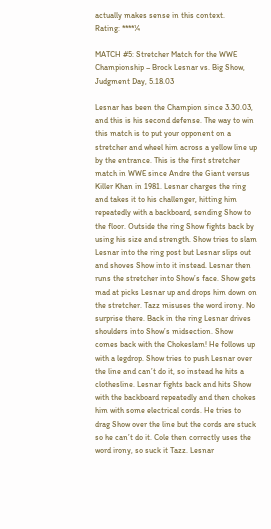actually makes sense in this context.
Rating: ****¼

MATCH #5: Stretcher Match for the WWE Championship – Brock Lesnar vs. Big Show, Judgment Day, 5.18.03

Lesnar has been the Champion since 3.30.03, and this is his second defense. The way to win this match is to put your opponent on a stretcher and wheel him across a yellow line up by the entrance. This is the first stretcher match in WWE since Andre the Giant versus Killer Khan in 1981. Lesnar charges the ring and takes it to his challenger, hitting him repeatedly with a backboard, sending Show to the floor. Outside the ring Show fights back by using his size and strength. Show tries to slam Lesnar into the ring post but Lesnar slips out and shoves Show into it instead. Lesnar then runs the stretcher into Show’s face. Show gets mad at picks Lesnar up and drops him down on the stretcher. Tazz misuses the word irony. No surprise there. Back in the ring Lesnar drives shoulders into Show’s midsection. Show comes back with the Chokeslam! He follows up with a legdrop. Show tries to push Lesnar over the line and can’t do it, so instead he hits a clothesline. Lesnar fights back and hits Show with the backboard repeatedly and then chokes him with some electrical cords. He tries to drag Show over the line but the cords are stuck so he can’t do it. Cole then correctly uses the word irony, so suck it Tazz. Lesnar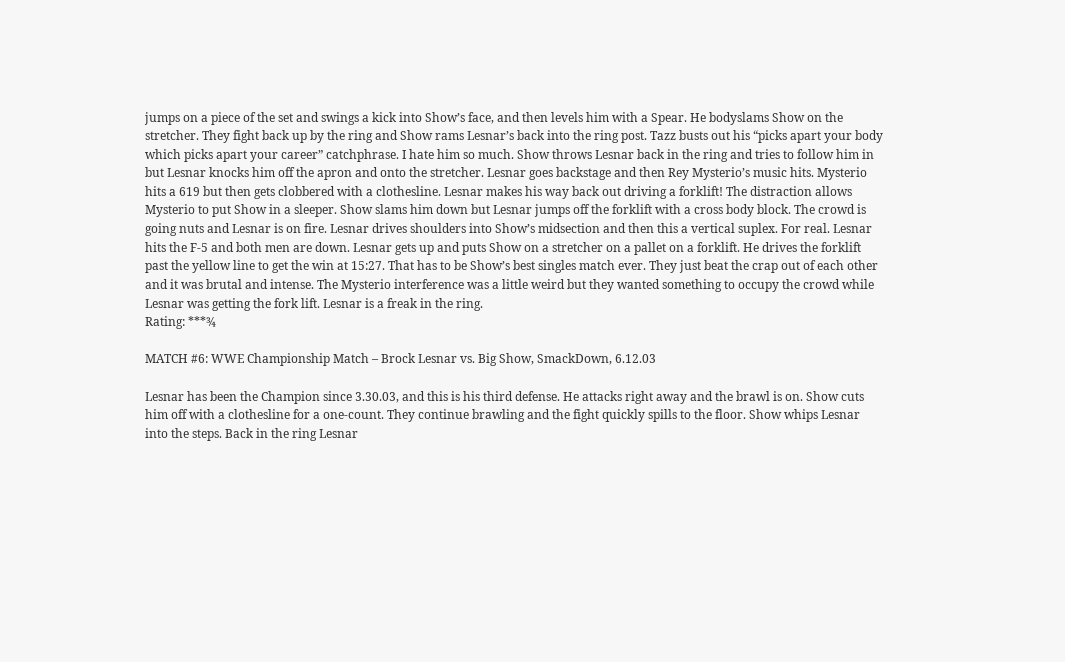jumps on a piece of the set and swings a kick into Show’s face, and then levels him with a Spear. He bodyslams Show on the stretcher. They fight back up by the ring and Show rams Lesnar’s back into the ring post. Tazz busts out his “picks apart your body which picks apart your career” catchphrase. I hate him so much. Show throws Lesnar back in the ring and tries to follow him in but Lesnar knocks him off the apron and onto the stretcher. Lesnar goes backstage and then Rey Mysterio’s music hits. Mysterio hits a 619 but then gets clobbered with a clothesline. Lesnar makes his way back out driving a forklift! The distraction allows Mysterio to put Show in a sleeper. Show slams him down but Lesnar jumps off the forklift with a cross body block. The crowd is going nuts and Lesnar is on fire. Lesnar drives shoulders into Show’s midsection and then this a vertical suplex. For real. Lesnar hits the F-5 and both men are down. Lesnar gets up and puts Show on a stretcher on a pallet on a forklift. He drives the forklift past the yellow line to get the win at 15:27. That has to be Show’s best singles match ever. They just beat the crap out of each other and it was brutal and intense. The Mysterio interference was a little weird but they wanted something to occupy the crowd while Lesnar was getting the fork lift. Lesnar is a freak in the ring.
Rating: ***¾

MATCH #6: WWE Championship Match – Brock Lesnar vs. Big Show, SmackDown, 6.12.03

Lesnar has been the Champion since 3.30.03, and this is his third defense. He attacks right away and the brawl is on. Show cuts him off with a clothesline for a one-count. They continue brawling and the fight quickly spills to the floor. Show whips Lesnar into the steps. Back in the ring Lesnar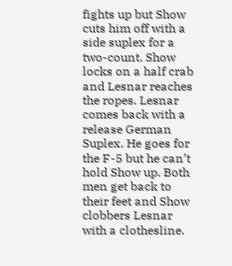fights up but Show cuts him off with a side suplex for a two-count. Show locks on a half crab and Lesnar reaches the ropes. Lesnar comes back with a release German Suplex. He goes for the F-5 but he can’t hold Show up. Both men get back to their feet and Show clobbers Lesnar with a clothesline.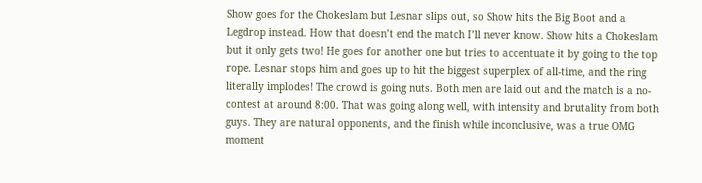Show goes for the Chokeslam but Lesnar slips out, so Show hits the Big Boot and a Legdrop instead. How that doesn’t end the match I’ll never know. Show hits a Chokeslam but it only gets two! He goes for another one but tries to accentuate it by going to the top rope. Lesnar stops him and goes up to hit the biggest superplex of all-time, and the ring literally implodes! The crowd is going nuts. Both men are laid out and the match is a no-contest at around 8:00. That was going along well, with intensity and brutality from both guys. They are natural opponents, and the finish while inconclusive, was a true OMG moment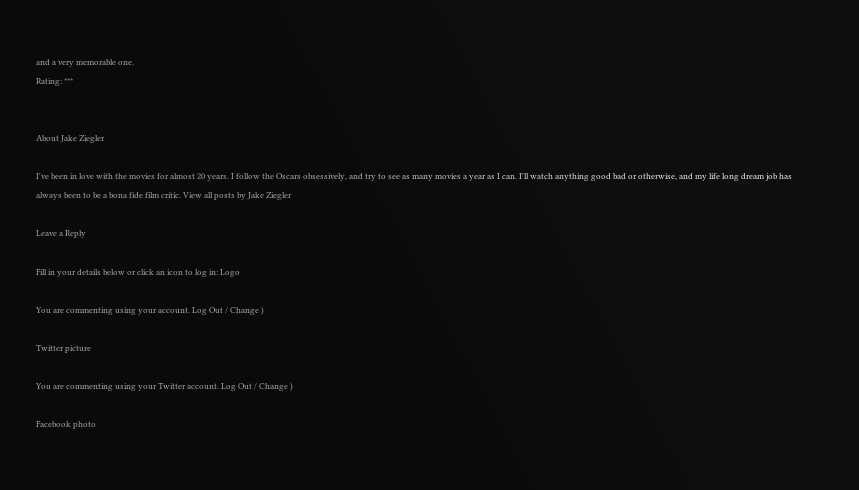and a very memorable one.
Rating: ***


About Jake Ziegler

I've been in love with the movies for almost 20 years. I follow the Oscars obsessively, and try to see as many movies a year as I can. I'll watch anything good bad or otherwise, and my life long dream job has always been to be a bona fide film critic. View all posts by Jake Ziegler

Leave a Reply

Fill in your details below or click an icon to log in: Logo

You are commenting using your account. Log Out / Change )

Twitter picture

You are commenting using your Twitter account. Log Out / Change )

Facebook photo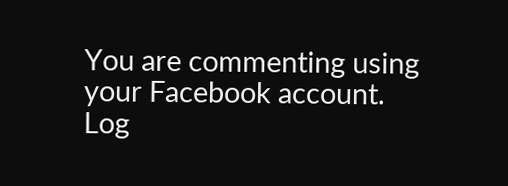You are commenting using your Facebook account. Log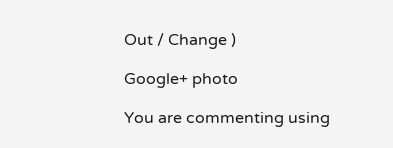Out / Change )

Google+ photo

You are commenting using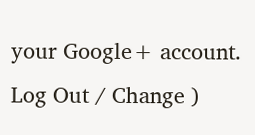your Google+ account. Log Out / Change )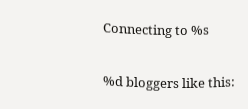Connecting to %s

%d bloggers like this: